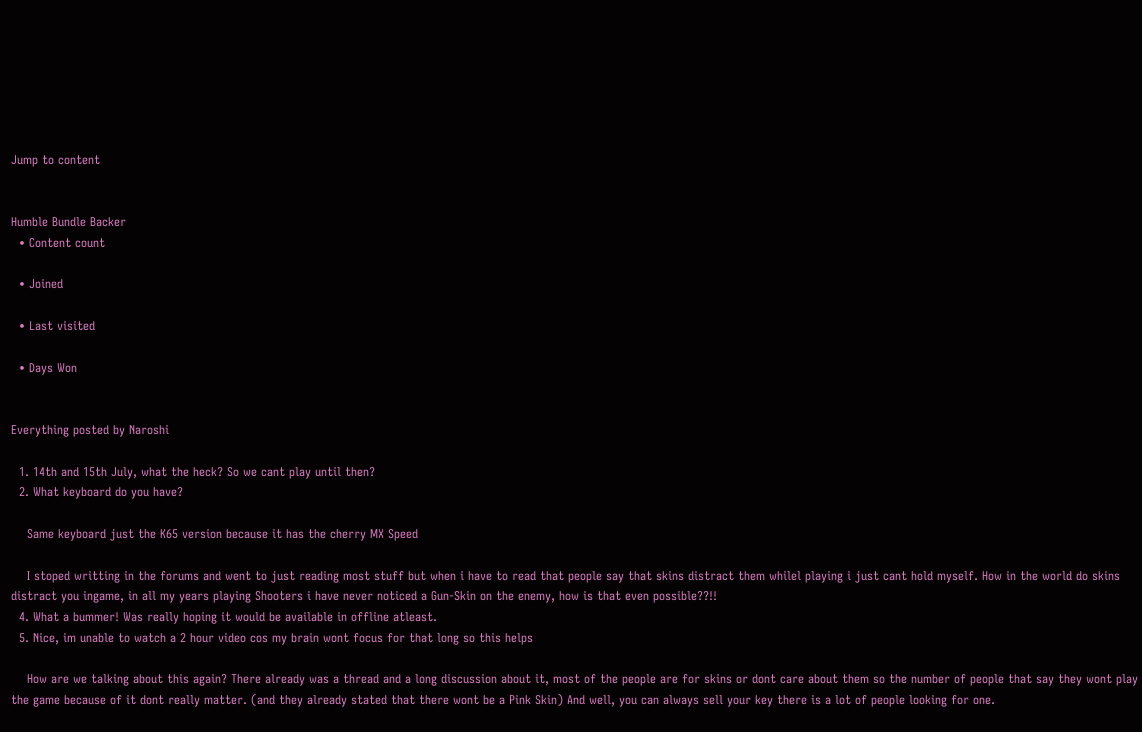Jump to content


Humble Bundle Backer
  • Content count

  • Joined

  • Last visited

  • Days Won


Everything posted by Naroshi

  1. 14th and 15th July, what the heck? So we cant play until then?
  2. What keyboard do you have?

    Same keyboard just the K65 version because it has the cherry MX Speed

    I stoped writting in the forums and went to just reading most stuff but when i have to read that people say that skins distract them whilel playing i just cant hold myself. How in the world do skins distract you ingame, in all my years playing Shooters i have never noticed a Gun-Skin on the enemy, how is that even possible??!!
  4. What a bummer! Was really hoping it would be available in offline atleast.
  5. Nice, im unable to watch a 2 hour video cos my brain wont focus for that long so this helps

    How are we talking about this again? There already was a thread and a long discussion about it, most of the people are for skins or dont care about them so the number of people that say they wont play the game because of it dont really matter. (and they already stated that there wont be a Pink Skin) And well, you can always sell your key there is a lot of people looking for one.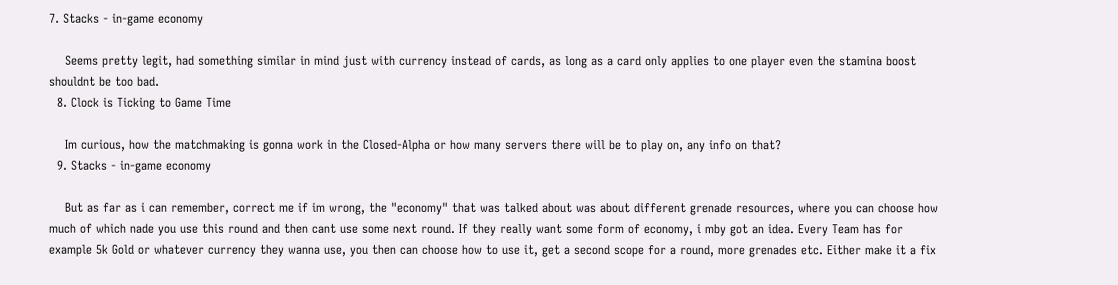7. Stacks - in-game economy

    Seems pretty legit, had something similar in mind just with currency instead of cards, as long as a card only applies to one player even the stamina boost shouldnt be too bad.
  8. Clock is Ticking to Game Time

    Im curious, how the matchmaking is gonna work in the Closed-Alpha or how many servers there will be to play on, any info on that?
  9. Stacks - in-game economy

    But as far as i can remember, correct me if im wrong, the "economy" that was talked about was about different grenade resources, where you can choose how much of which nade you use this round and then cant use some next round. If they really want some form of economy, i mby got an idea. Every Team has for example 5k Gold or whatever currency they wanna use, you then can choose how to use it, get a second scope for a round, more grenades etc. Either make it a fix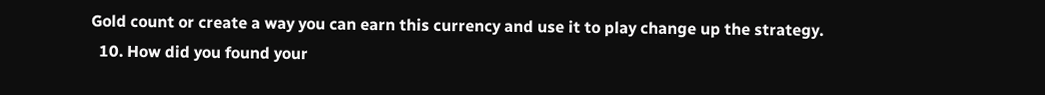Gold count or create a way you can earn this currency and use it to play change up the strategy.
  10. How did you found your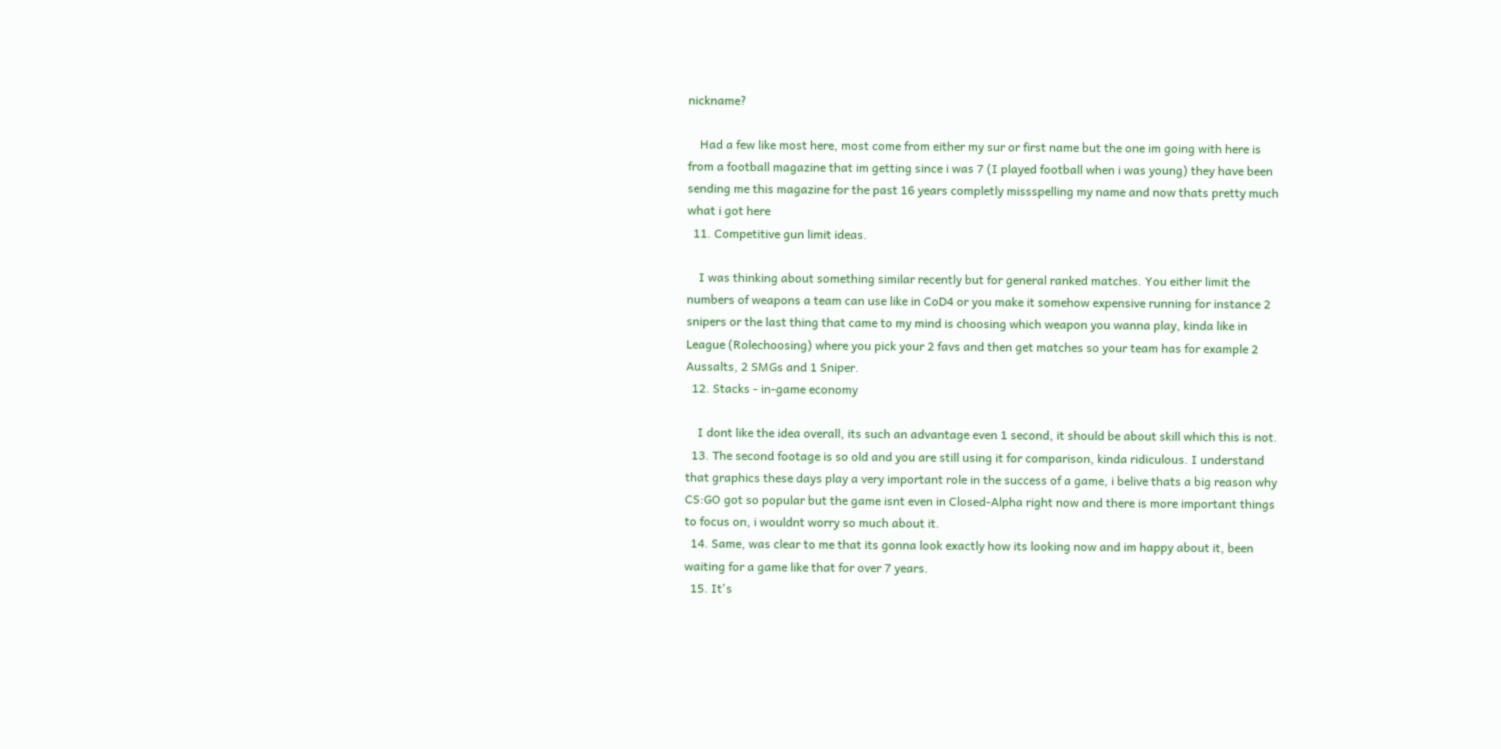nickname?

    Had a few like most here, most come from either my sur or first name but the one im going with here is from a football magazine that im getting since i was 7 (I played football when i was young) they have been sending me this magazine for the past 16 years completly missspelling my name and now thats pretty much what i got here
  11. Competitive gun limit ideas.

    I was thinking about something similar recently but for general ranked matches. You either limit the numbers of weapons a team can use like in CoD4 or you make it somehow expensive running for instance 2 snipers or the last thing that came to my mind is choosing which weapon you wanna play, kinda like in League (Rolechoosing) where you pick your 2 favs and then get matches so your team has for example 2 Aussalts, 2 SMGs and 1 Sniper.
  12. Stacks - in-game economy

    I dont like the idea overall, its such an advantage even 1 second, it should be about skill which this is not.
  13. The second footage is so old and you are still using it for comparison, kinda ridiculous. I understand that graphics these days play a very important role in the success of a game, i belive thats a big reason why CS:GO got so popular but the game isnt even in Closed-Alpha right now and there is more important things to focus on, i wouldnt worry so much about it.
  14. Same, was clear to me that its gonna look exactly how its looking now and im happy about it, been waiting for a game like that for over 7 years.
  15. It's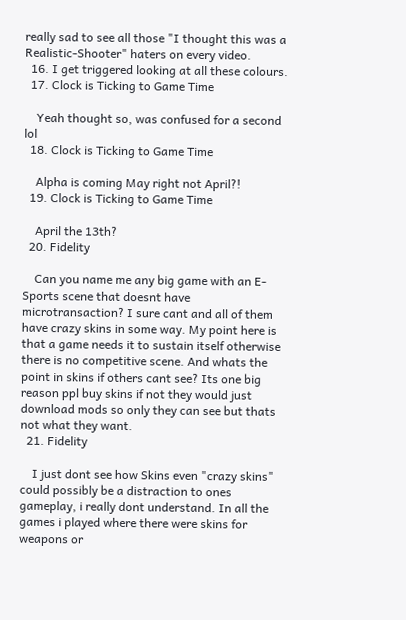really sad to see all those "I thought this was a Realistic-Shooter" haters on every video.
  16. I get triggered looking at all these colours.
  17. Clock is Ticking to Game Time

    Yeah thought so, was confused for a second lol
  18. Clock is Ticking to Game Time

    Alpha is coming May right not April?!
  19. Clock is Ticking to Game Time

    April the 13th?
  20. Fidelity

    Can you name me any big game with an E-Sports scene that doesnt have microtransaction? I sure cant and all of them have crazy skins in some way. My point here is that a game needs it to sustain itself otherwise there is no competitive scene. And whats the point in skins if others cant see? Its one big reason ppl buy skins if not they would just download mods so only they can see but thats not what they want.
  21. Fidelity

    I just dont see how Skins even "crazy skins" could possibly be a distraction to ones gameplay, i really dont understand. In all the games i played where there were skins for weapons or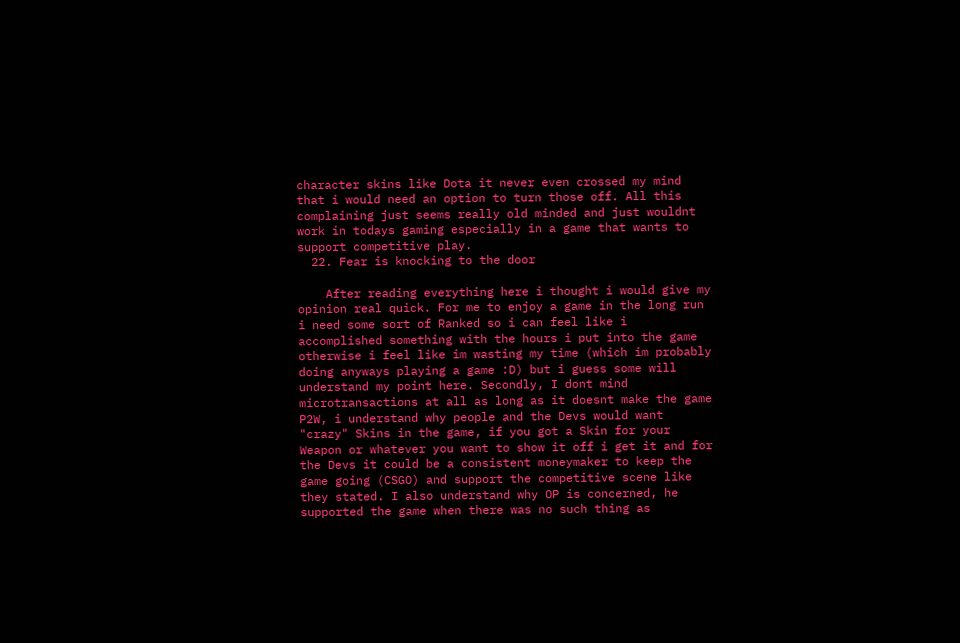character skins like Dota it never even crossed my mind that i would need an option to turn those off. All this complaining just seems really old minded and just wouldnt work in todays gaming especially in a game that wants to support competitive play.
  22. Fear is knocking to the door

    After reading everything here i thought i would give my opinion real quick. For me to enjoy a game in the long run i need some sort of Ranked so i can feel like i accomplished something with the hours i put into the game otherwise i feel like im wasting my time (which im probably doing anyways playing a game :D) but i guess some will understand my point here. Secondly, I dont mind microtransactions at all as long as it doesnt make the game P2W, i understand why people and the Devs would want "crazy" Skins in the game, if you got a Skin for your Weapon or whatever you want to show it off i get it and for the Devs it could be a consistent moneymaker to keep the game going (CSGO) and support the competitive scene like they stated. I also understand why OP is concerned, he supported the game when there was no such thing as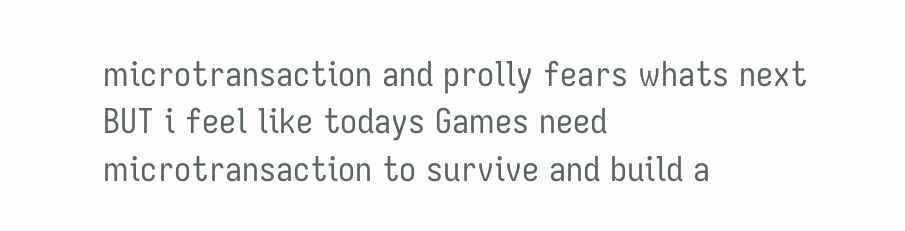microtransaction and prolly fears whats next BUT i feel like todays Games need microtransaction to survive and build a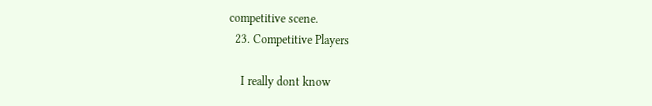competitive scene.
  23. Competitive Players

    I really dont know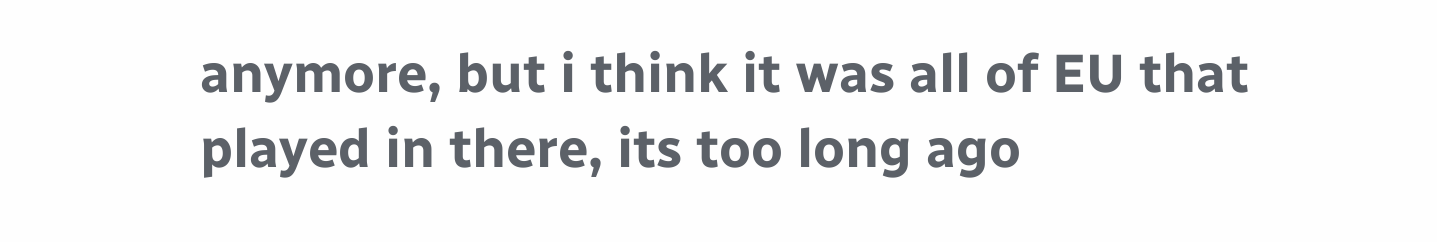anymore, but i think it was all of EU that played in there, its too long ago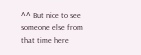^^ But nice to see someone else from that time here